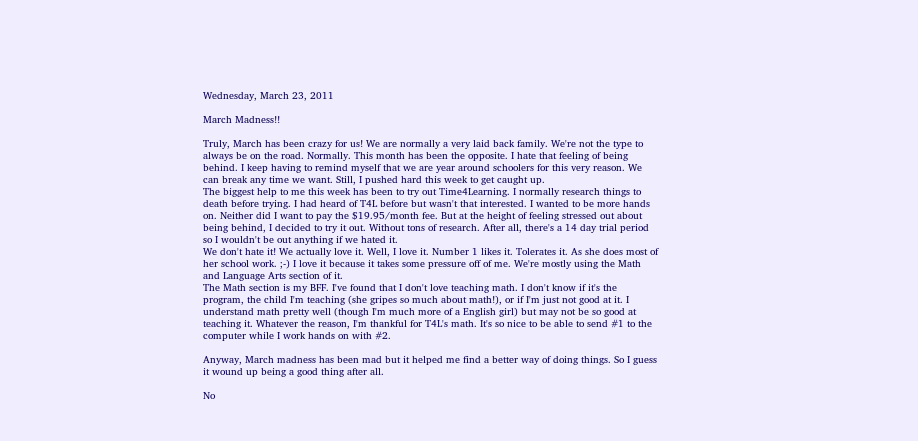Wednesday, March 23, 2011

March Madness!!

Truly, March has been crazy for us! We are normally a very laid back family. We're not the type to always be on the road. Normally. This month has been the opposite. I hate that feeling of being behind. I keep having to remind myself that we are year around schoolers for this very reason. We can break any time we want. Still, I pushed hard this week to get caught up.
The biggest help to me this week has been to try out Time4Learning. I normally research things to death before trying. I had heard of T4L before but wasn't that interested. I wanted to be more hands on. Neither did I want to pay the $19.95/month fee. But at the height of feeling stressed out about being behind, I decided to try it out. Without tons of research. After all, there's a 14 day trial period so I wouldn't be out anything if we hated it.
We don't hate it! We actually love it. Well, I love it. Number 1 likes it. Tolerates it. As she does most of her school work. ;-) I love it because it takes some pressure off of me. We're mostly using the Math and Language Arts section of it.
The Math section is my BFF. I've found that I don't love teaching math. I don't know if it's the program, the child I'm teaching (she gripes so much about math!), or if I'm just not good at it. I understand math pretty well (though I'm much more of a English girl) but may not be so good at teaching it. Whatever the reason, I'm thankful for T4L's math. It's so nice to be able to send #1 to the computer while I work hands on with #2.

Anyway, March madness has been mad but it helped me find a better way of doing things. So I guess it wound up being a good thing after all.

No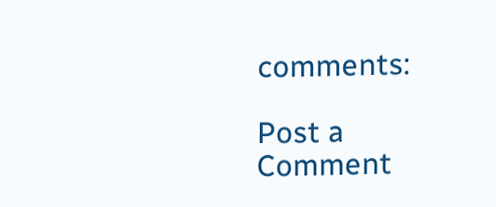comments:

Post a Comment